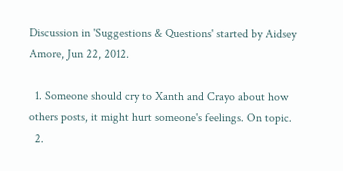Discussion in 'Suggestions & Questions' started by Aidsey Amore, Jun 22, 2012.

  1. Someone should cry to Xanth and Crayo about how others posts, it might hurt someone's feelings. On topic.
  2.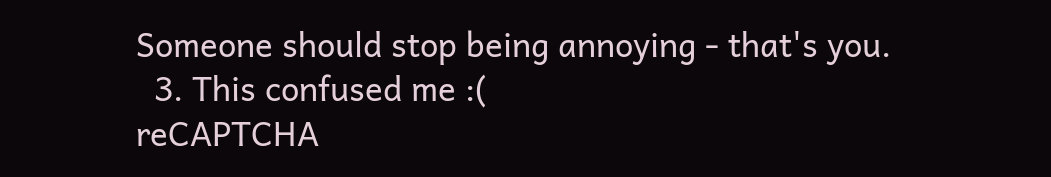Someone should stop being annoying - that's you.
  3. This confused me :(
reCAPTCHA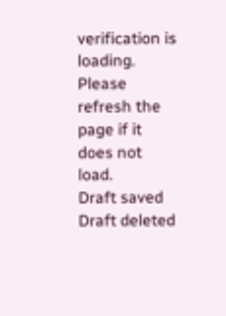verification is loading. Please refresh the page if it does not load.
Draft saved Draft deleted